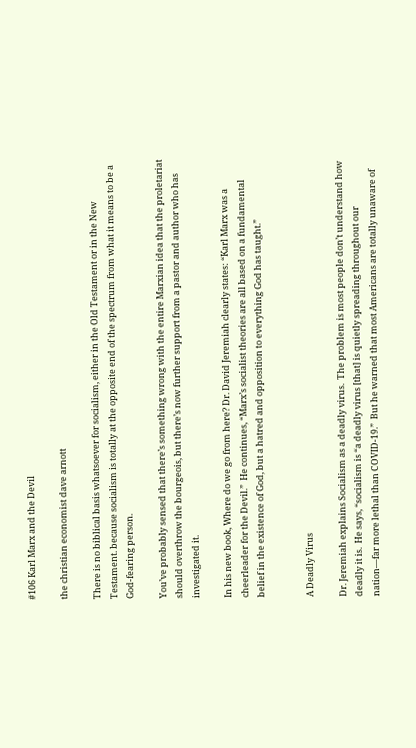#106 Karl Marx and the Devil

the christian economist dave arnott

There is no biblical basis whatsoever for socialism, either in the Old Testament or in the New Testament. because socialism is totally at the opposite end of the spectrum from what it means to be a God-fearing person.

You’ve probably sensed that there’s something wrong with the entire Marxian idea that the proletariat should overthrow the bourgeois, but there’s now further support from a pastor and author who has investigated it.

In his new book, Where do we go from here? Dr. David Jeremiah clearly states: “Karl Marx was a cheerleader for the Devil.”  He continues, “Marx’s socialist theories are all based on a fundamental belief in the existence of God, but a hatred and opposition to everything God has taught.”


A Deadly Virus

Dr. Jeremiah explains Socialism as a deadly virus.  The problem is most people don’t understand how deadly it is.  He says, “socialism is “a deadly virus [that] is quietly spreading throughout our nation—far more lethal than COVID-19.”  But he warned that most Americans are totally unaware of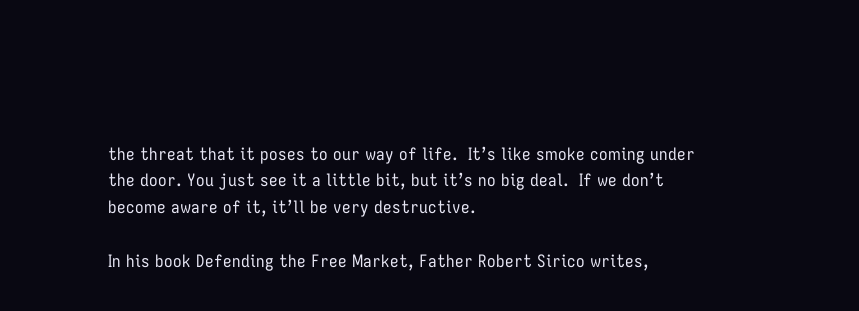the threat that it poses to our way of life.  It’s like smoke coming under the door. You just see it a little bit, but it’s no big deal.  If we don’t become aware of it, it’ll be very destructive.

In his book Defending the Free Market, Father Robert Sirico writes,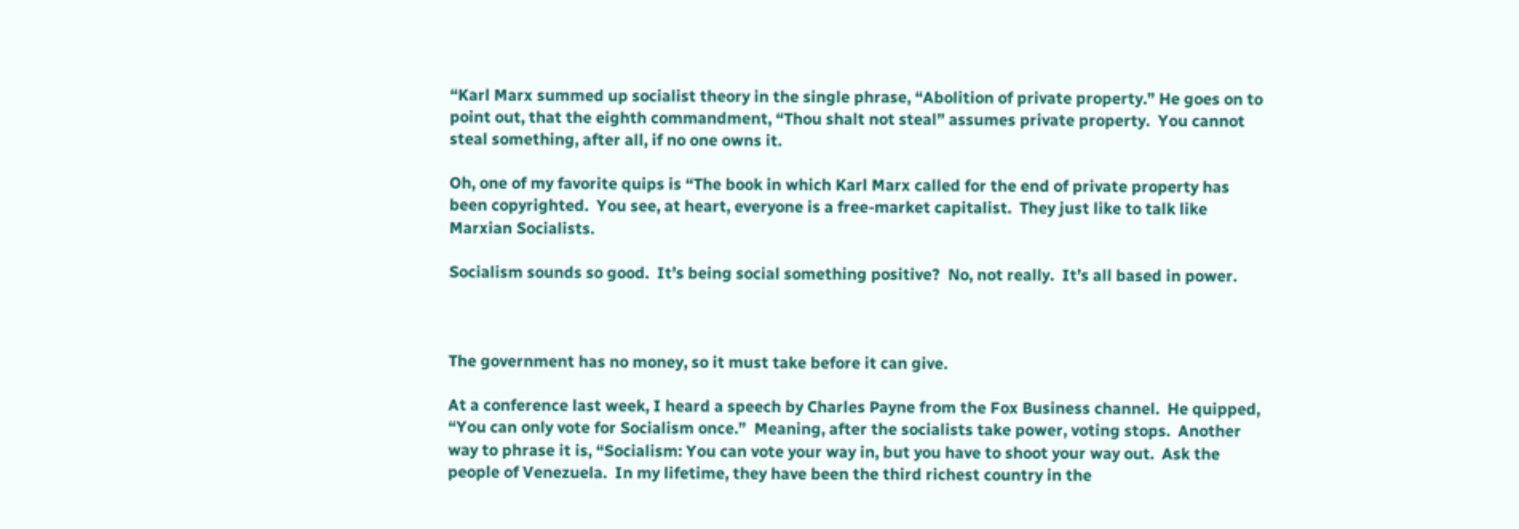“Karl Marx summed up socialist theory in the single phrase, “Abolition of private property.” He goes on to point out, that the eighth commandment, “Thou shalt not steal” assumes private property.  You cannot steal something, after all, if no one owns it.

Oh, one of my favorite quips is “The book in which Karl Marx called for the end of private property has been copyrighted.  You see, at heart, everyone is a free-market capitalist.  They just like to talk like Marxian Socialists.

Socialism sounds so good.  It’s being social something positive?  No, not really.  It’s all based in power.



The government has no money, so it must take before it can give.

At a conference last week, I heard a speech by Charles Payne from the Fox Business channel.  He quipped, “You can only vote for Socialism once.”  Meaning, after the socialists take power, voting stops.  Another way to phrase it is, “Socialism: You can vote your way in, but you have to shoot your way out.  Ask the people of Venezuela.  In my lifetime, they have been the third richest country in the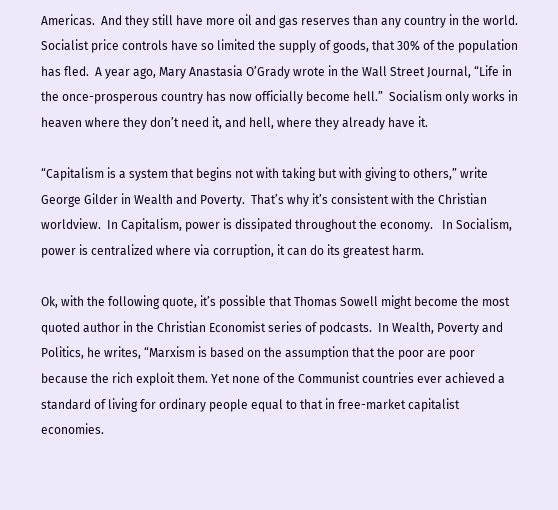Americas.  And they still have more oil and gas reserves than any country in the world.  Socialist price controls have so limited the supply of goods, that 30% of the population has fled.  A year ago, Mary Anastasia O’Grady wrote in the Wall Street Journal, “Life in the once-prosperous country has now officially become hell.”  Socialism only works in heaven where they don’t need it, and hell, where they already have it.

“Capitalism is a system that begins not with taking but with giving to others,” write George Gilder in Wealth and Poverty.  That’s why it’s consistent with the Christian worldview.  In Capitalism, power is dissipated throughout the economy.   In Socialism, power is centralized where via corruption, it can do its greatest harm.

Ok, with the following quote, it’s possible that Thomas Sowell might become the most quoted author in the Christian Economist series of podcasts.  In Wealth, Poverty and Politics, he writes, “Marxism is based on the assumption that the poor are poor because the rich exploit them. Yet none of the Communist countries ever achieved a standard of living for ordinary people equal to that in free-market capitalist economies.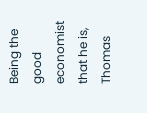Being the good economist that he is, Thomas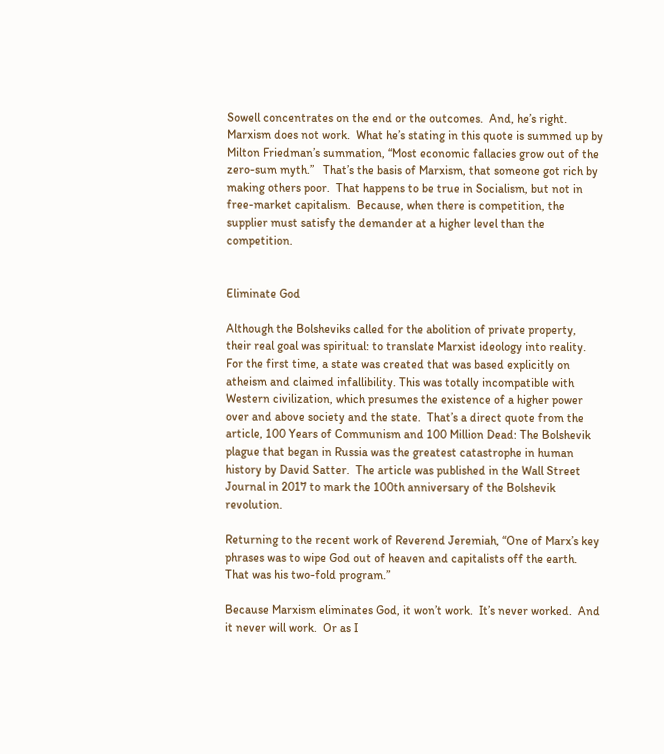Sowell concentrates on the end or the outcomes.  And, he’s right.  Marxism does not work.  What he’s stating in this quote is summed up by Milton Friedman’s summation, “Most economic fallacies grow out of the zero-sum myth.”   That’s the basis of Marxism, that someone got rich by making others poor.  That happens to be true in Socialism, but not in free-market capitalism.  Because, when there is competition, the supplier must satisfy the demander at a higher level than the competition.


Eliminate God

Although the Bolsheviks called for the abolition of private property, their real goal was spiritual: to translate Marxist ideology into reality. For the first time, a state was created that was based explicitly on atheism and claimed infallibility. This was totally incompatible with Western civilization, which presumes the existence of a higher power over and above society and the state.  That’s a direct quote from the article, 100 Years of Communism and 100 Million Dead: The Bolshevik plague that began in Russia was the greatest catastrophe in human history by David Satter.  The article was published in the Wall Street Journal in 2017 to mark the 100th anniversary of the Bolshevik revolution.

Returning to the recent work of Reverend Jeremiah, “One of Marx’s key phrases was to wipe God out of heaven and capitalists off the earth. That was his two-fold program.”

Because Marxism eliminates God, it won’t work.  It’s never worked.  And it never will work.  Or as I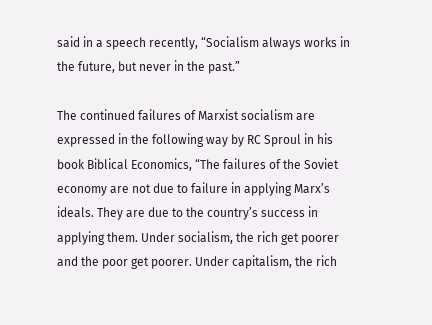said in a speech recently, “Socialism always works in the future, but never in the past.”

The continued failures of Marxist socialism are expressed in the following way by RC Sproul in his book Biblical Economics, “The failures of the Soviet economy are not due to failure in applying Marx’s ideals. They are due to the country’s success in applying them. Under socialism, the rich get poorer and the poor get poorer. Under capitalism, the rich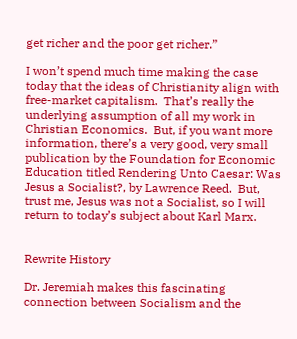get richer and the poor get richer.”

I won’t spend much time making the case today that the ideas of Christianity align with free-market capitalism.  That’s really the underlying assumption of all my work in Christian Economics.  But, if you want more information, there’s a very good, very small publication by the Foundation for Economic Education titled Rendering Unto Caesar: Was Jesus a Socialist?, by Lawrence Reed.  But, trust me, Jesus was not a Socialist, so I will return to today’s subject about Karl Marx.


Rewrite History

Dr. Jeremiah makes this fascinating connection between Socialism and the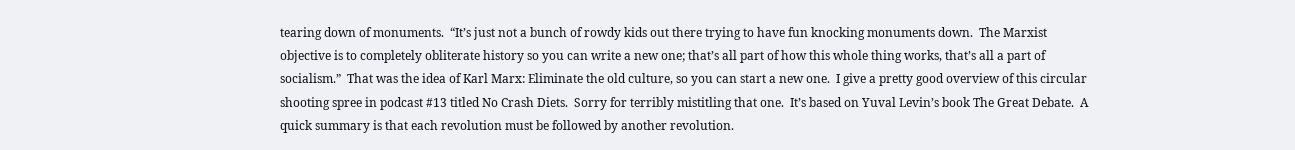tearing down of monuments.  “It’s just not a bunch of rowdy kids out there trying to have fun knocking monuments down.  The Marxist objective is to completely obliterate history so you can write a new one; that’s all part of how this whole thing works, that’s all a part of socialism.”  That was the idea of Karl Marx: Eliminate the old culture, so you can start a new one.  I give a pretty good overview of this circular shooting spree in podcast #13 titled No Crash Diets.  Sorry for terribly mistitling that one.  It’s based on Yuval Levin’s book The Great Debate.  A quick summary is that each revolution must be followed by another revolution.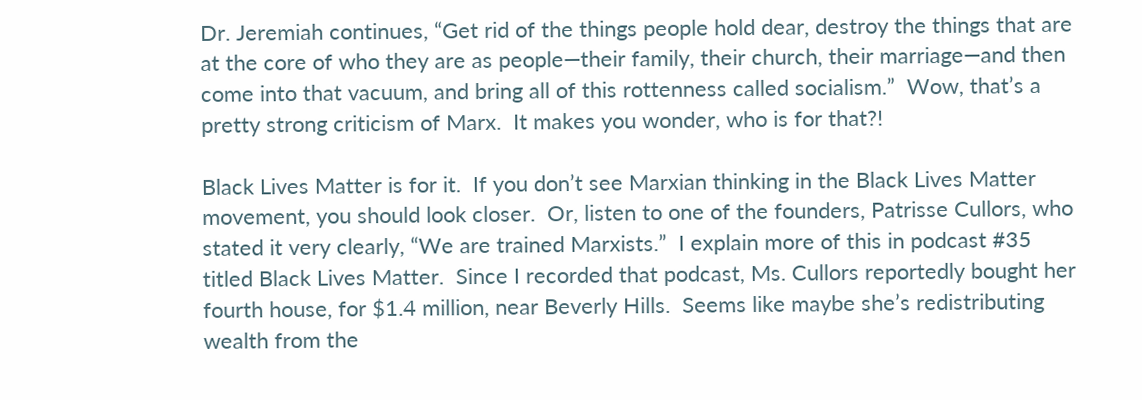Dr. Jeremiah continues, “Get rid of the things people hold dear, destroy the things that are at the core of who they are as people—their family, their church, their marriage—and then come into that vacuum, and bring all of this rottenness called socialism.”  Wow, that’s a pretty strong criticism of Marx.  It makes you wonder, who is for that?!

Black Lives Matter is for it.  If you don’t see Marxian thinking in the Black Lives Matter movement, you should look closer.  Or, listen to one of the founders, Patrisse Cullors, who stated it very clearly, “We are trained Marxists.”  I explain more of this in podcast #35 titled Black Lives Matter.  Since I recorded that podcast, Ms. Cullors reportedly bought her fourth house, for $1.4 million, near Beverly Hills.  Seems like maybe she’s redistributing wealth from the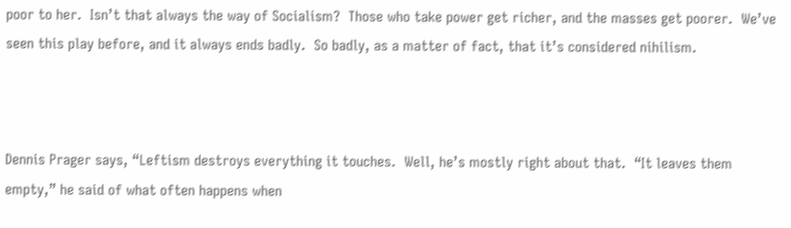poor to her.  Isn’t that always the way of Socialism?  Those who take power get richer, and the masses get poorer.  We’ve seen this play before, and it always ends badly.  So badly, as a matter of fact, that it’s considered nihilism.



Dennis Prager says, “Leftism destroys everything it touches.  Well, he’s mostly right about that.  “It leaves them empty,” he said of what often happens when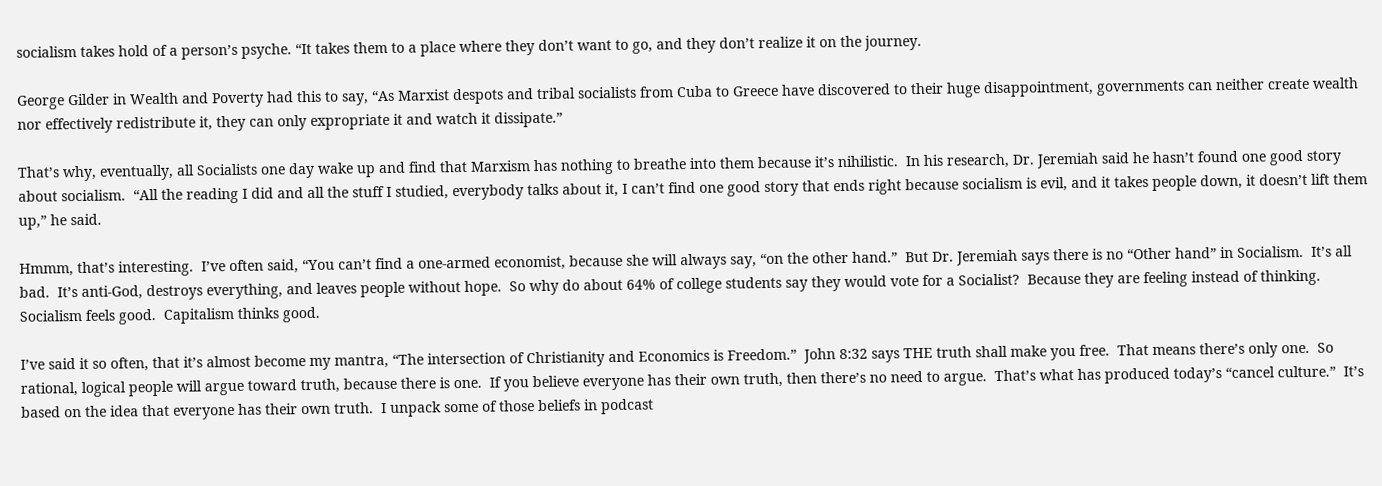socialism takes hold of a person’s psyche. “It takes them to a place where they don’t want to go, and they don’t realize it on the journey.

George Gilder in Wealth and Poverty had this to say, “As Marxist despots and tribal socialists from Cuba to Greece have discovered to their huge disappointment, governments can neither create wealth nor effectively redistribute it, they can only expropriate it and watch it dissipate.”

That’s why, eventually, all Socialists one day wake up and find that Marxism has nothing to breathe into them because it’s nihilistic.  In his research, Dr. Jeremiah said he hasn’t found one good story about socialism.  “All the reading I did and all the stuff I studied, everybody talks about it, I can’t find one good story that ends right because socialism is evil, and it takes people down, it doesn’t lift them up,” he said.

Hmmm, that’s interesting.  I’ve often said, “You can’t find a one-armed economist, because she will always say, “on the other hand.”  But Dr. Jeremiah says there is no “Other hand” in Socialism.  It’s all bad.  It’s anti-God, destroys everything, and leaves people without hope.  So why do about 64% of college students say they would vote for a Socialist?  Because they are feeling instead of thinking.  Socialism feels good.  Capitalism thinks good.

I’ve said it so often, that it’s almost become my mantra, “The intersection of Christianity and Economics is Freedom.”  John 8:32 says THE truth shall make you free.  That means there’s only one.  So rational, logical people will argue toward truth, because there is one.  If you believe everyone has their own truth, then there’s no need to argue.  That’s what has produced today’s “cancel culture.”  It’s based on the idea that everyone has their own truth.  I unpack some of those beliefs in podcast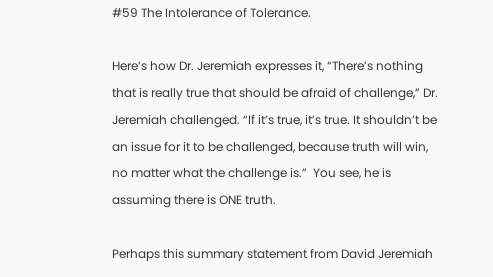#59 The Intolerance of Tolerance.

Here’s how Dr. Jeremiah expresses it, “There’s nothing that is really true that should be afraid of challenge,” Dr. Jeremiah challenged. “If it’s true, it’s true. It shouldn’t be an issue for it to be challenged, because truth will win, no matter what the challenge is.”  You see, he is assuming there is ONE truth.

Perhaps this summary statement from David Jeremiah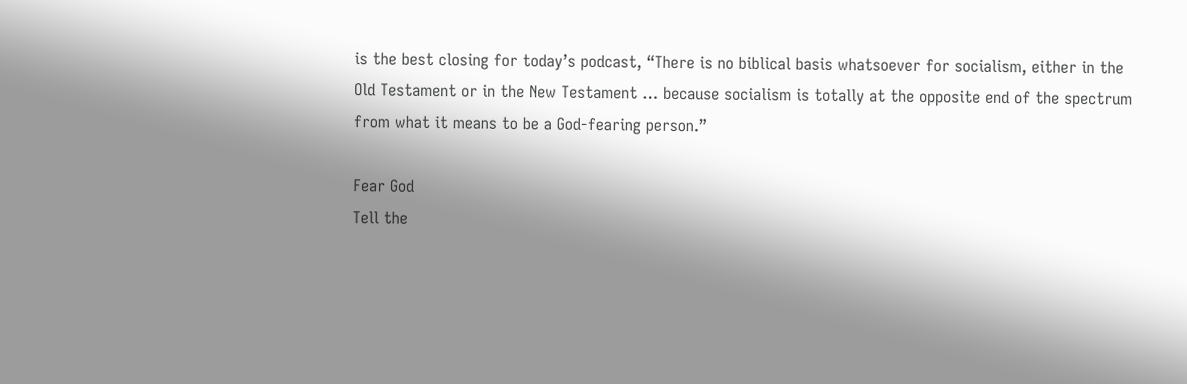is the best closing for today’s podcast, “There is no biblical basis whatsoever for socialism, either in the Old Testament or in the New Testament … because socialism is totally at the opposite end of the spectrum from what it means to be a God-fearing person.”

Fear God
Tell the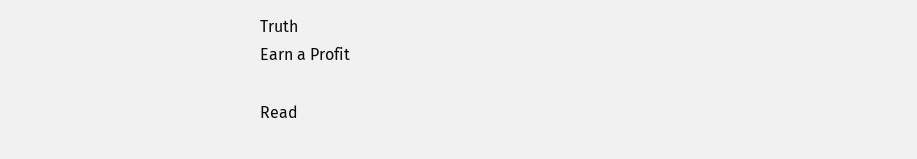Truth
Earn a Profit

Read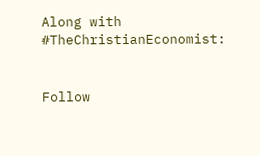Along with #TheChristianEconomist:


Follow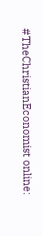#TheChristianEconomist online: